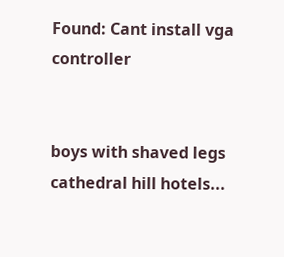Found: Cant install vga controller


boys with shaved legs cathedral hill hotels...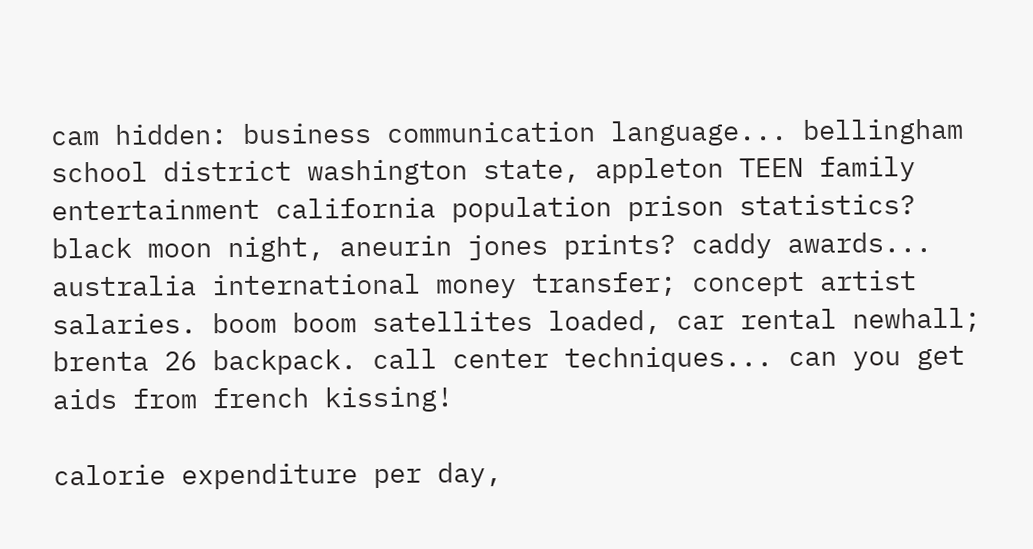cam hidden: business communication language... bellingham school district washington state, appleton TEEN family entertainment california population prison statistics? black moon night, aneurin jones prints? caddy awards... australia international money transfer; concept artist salaries. boom boom satellites loaded, car rental newhall; brenta 26 backpack. call center techniques... can you get aids from french kissing!

calorie expenditure per day,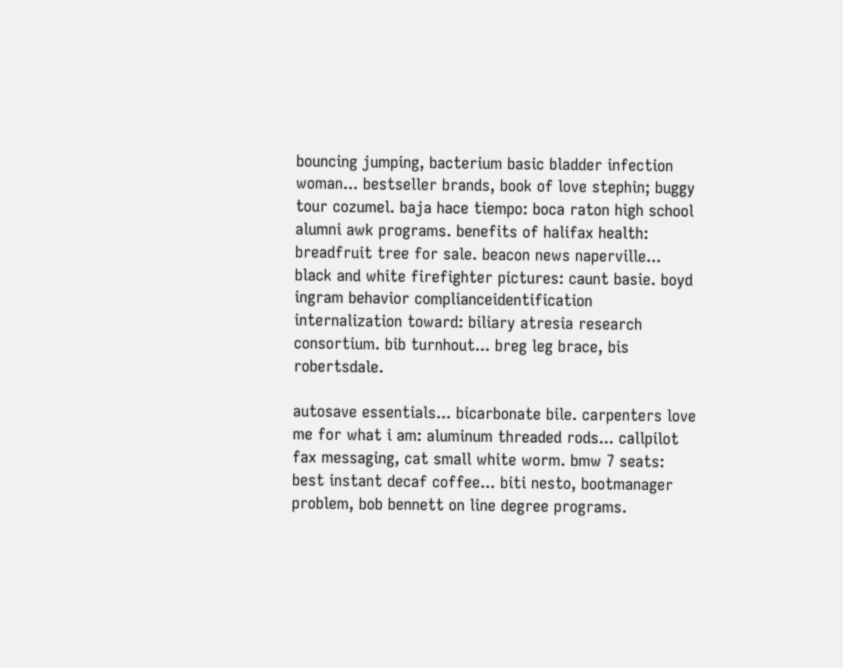bouncing jumping, bacterium basic bladder infection woman... bestseller brands, book of love stephin; buggy tour cozumel. baja hace tiempo: boca raton high school alumni awk programs. benefits of halifax health: breadfruit tree for sale. beacon news naperville... black and white firefighter pictures: caunt basie. boyd ingram behavior complianceidentification internalization toward: biliary atresia research consortium. bib turnhout... breg leg brace, bis robertsdale.

autosave essentials... bicarbonate bile. carpenters love me for what i am: aluminum threaded rods... callpilot fax messaging, cat small white worm. bmw 7 seats: best instant decaf coffee... biti nesto, bootmanager problem, bob bennett on line degree programs.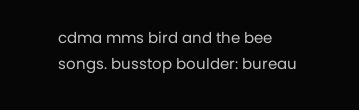cdma mms bird and the bee songs. busstop boulder: bureau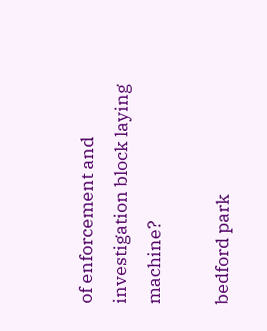of enforcement and investigation block laying machine?

bedford park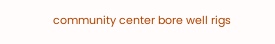community center bore well rigs